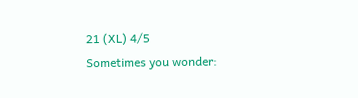21 (XL) 4/5
Sometimes you wonder: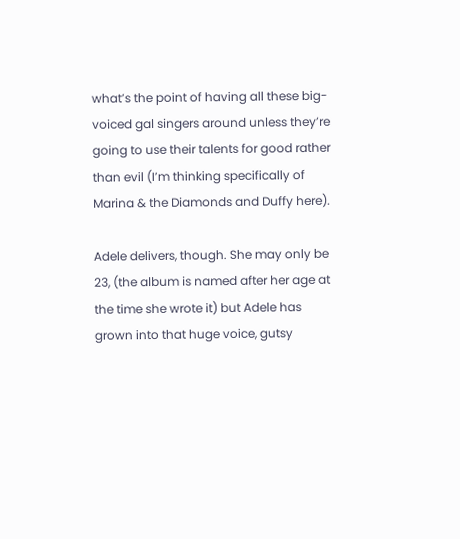what’s the point of having all these big-voiced gal singers around unless they’re going to use their talents for good rather than evil (I’m thinking specifically of Marina & the Diamonds and Duffy here).

Adele delivers, though. She may only be 23, (the album is named after her age at the time she wrote it) but Adele has grown into that huge voice, gutsy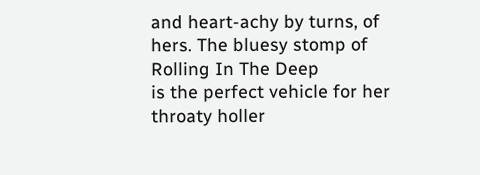and heart-achy by turns, of hers. The bluesy stomp of Rolling In The Deep
is the perfect vehicle for her throaty holler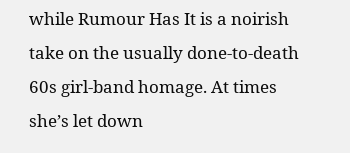while Rumour Has It is a noirish take on the usually done-to-death 60s girl-band homage. At times she’s let down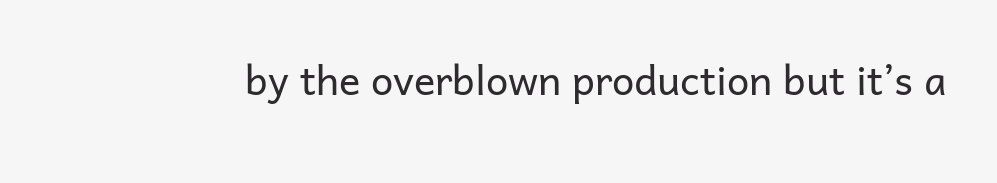by the overblown production but it’s a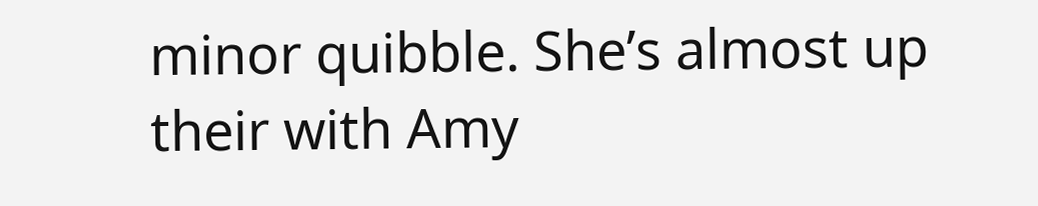minor quibble. She’s almost up their with Amy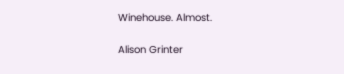Winehouse. Almost.

Alison Grinter